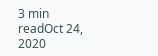3 min readOct 24, 2020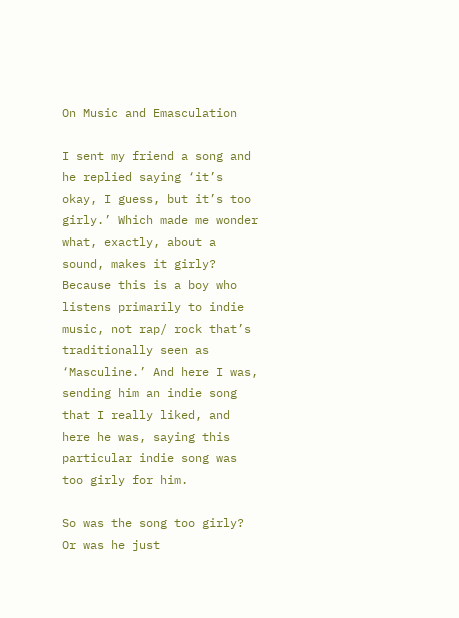On Music and Emasculation

I sent my friend a song and he replied saying ‘it’s okay, I guess, but it’s too girly.’ Which made me wonder what, exactly, about a sound, makes it girly? Because this is a boy who listens primarily to indie music, not rap/ rock that’s traditionally seen as ‘Masculine.’ And here I was, sending him an indie song that I really liked, and here he was, saying this particular indie song was too girly for him.

So was the song too girly? Or was he just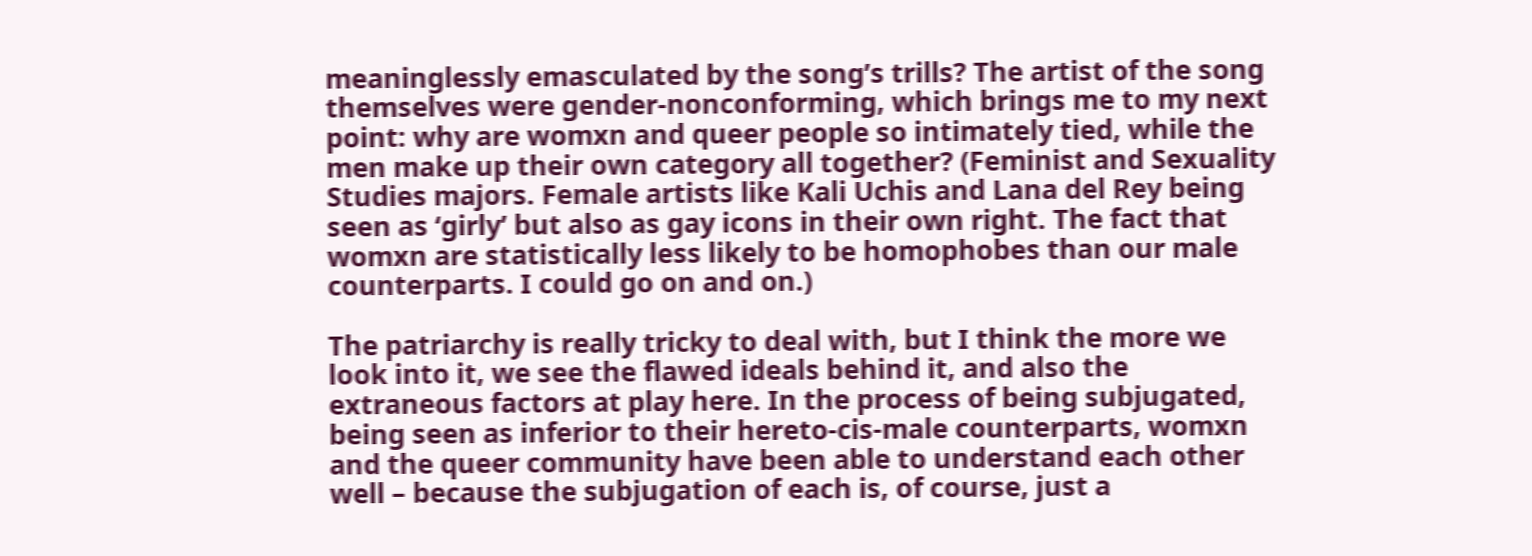meaninglessly emasculated by the song’s trills? The artist of the song themselves were gender-nonconforming, which brings me to my next point: why are womxn and queer people so intimately tied, while the men make up their own category all together? (Feminist and Sexuality Studies majors. Female artists like Kali Uchis and Lana del Rey being seen as ‘girly’ but also as gay icons in their own right. The fact that womxn are statistically less likely to be homophobes than our male counterparts. I could go on and on.)

The patriarchy is really tricky to deal with, but I think the more we look into it, we see the flawed ideals behind it, and also the extraneous factors at play here. In the process of being subjugated, being seen as inferior to their hereto-cis-male counterparts, womxn and the queer community have been able to understand each other well – because the subjugation of each is, of course, just a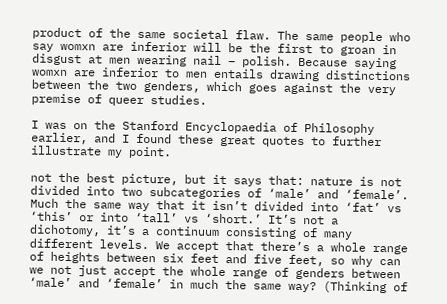product of the same societal flaw. The same people who say womxn are inferior will be the first to groan in disgust at men wearing nail – polish. Because saying womxn are inferior to men entails drawing distinctions between the two genders, which goes against the very premise of queer studies.

I was on the Stanford Encyclopaedia of Philosophy earlier, and I found these great quotes to further illustrate my point.

not the best picture, but it says that: nature is not divided into two subcategories of ‘male’ and ‘female’. Much the same way that it isn’t divided into ‘fat’ vs ‘this’ or into ‘tall’ vs ‘short.’ It’s not a dichotomy, it’s a continuum consisting of many different levels. We accept that there’s a whole range of heights between six feet and five feet, so why can we not just accept the whole range of genders between ‘male’ and ‘female’ in much the same way? (Thinking of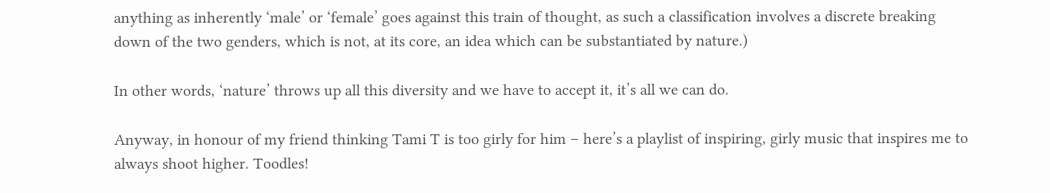anything as inherently ‘male’ or ‘female’ goes against this train of thought, as such a classification involves a discrete breaking down of the two genders, which is not, at its core, an idea which can be substantiated by nature.)

In other words, ‘nature’ throws up all this diversity and we have to accept it, it’s all we can do.

Anyway, in honour of my friend thinking Tami T is too girly for him – here’s a playlist of inspiring, girly music that inspires me to always shoot higher. Toodles!